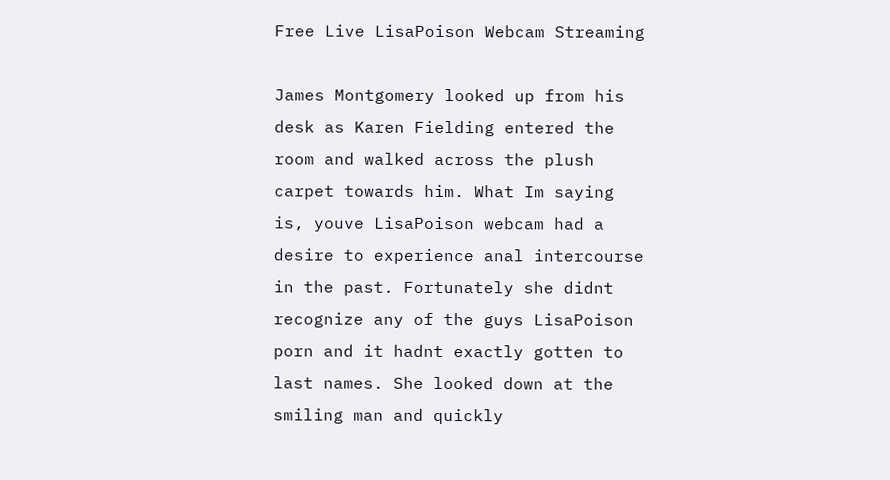Free Live LisaPoison Webcam Streaming

James Montgomery looked up from his desk as Karen Fielding entered the room and walked across the plush carpet towards him. What Im saying is, youve LisaPoison webcam had a desire to experience anal intercourse in the past. Fortunately she didnt recognize any of the guys LisaPoison porn and it hadnt exactly gotten to last names. She looked down at the smiling man and quickly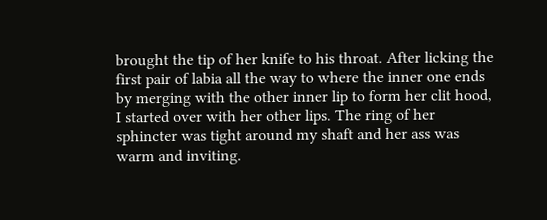brought the tip of her knife to his throat. After licking the first pair of labia all the way to where the inner one ends by merging with the other inner lip to form her clit hood, I started over with her other lips. The ring of her sphincter was tight around my shaft and her ass was warm and inviting.